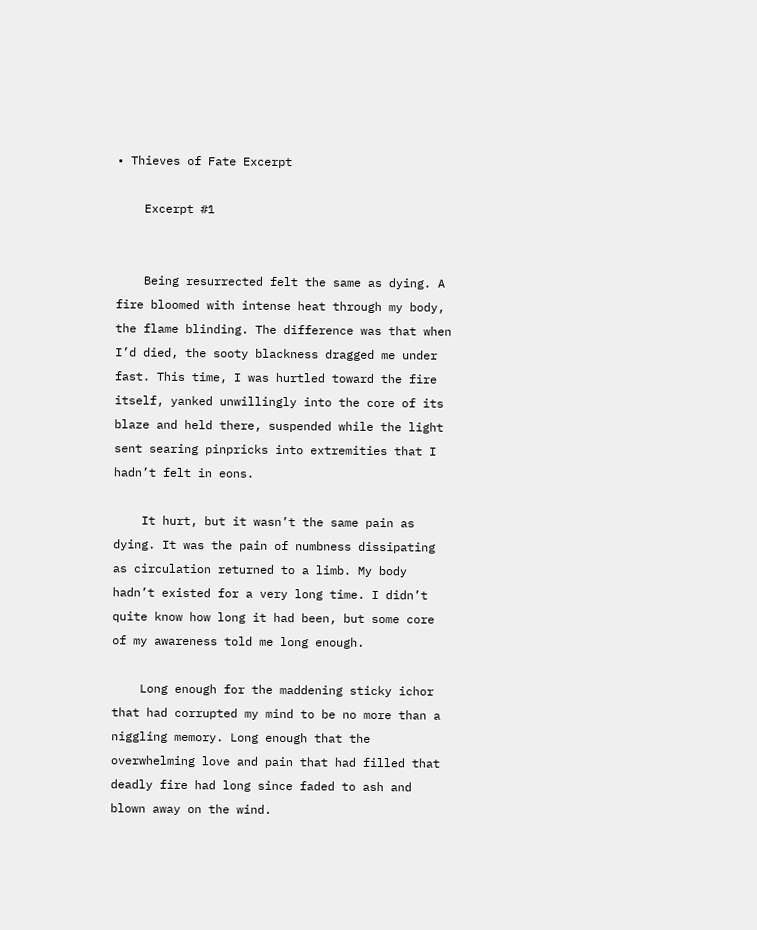• Thieves of Fate Excerpt

    Excerpt #1


    Being resurrected felt the same as dying. A fire bloomed with intense heat through my body, the flame blinding. The difference was that when I’d died, the sooty blackness dragged me under fast. This time, I was hurtled toward the fire itself, yanked unwillingly into the core of its blaze and held there, suspended while the light sent searing pinpricks into extremities that I hadn’t felt in eons.

    It hurt, but it wasn’t the same pain as dying. It was the pain of numbness dissipating as circulation returned to a limb. My body hadn’t existed for a very long time. I didn’t quite know how long it had been, but some core of my awareness told me long enough.

    Long enough for the maddening sticky ichor that had corrupted my mind to be no more than a niggling memory. Long enough that the overwhelming love and pain that had filled that deadly fire had long since faded to ash and blown away on the wind.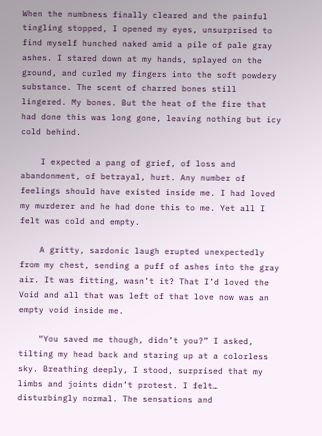When the numbness finally cleared and the painful tingling stopped, I opened my eyes, unsurprised to find myself hunched naked amid a pile of pale gray ashes. I stared down at my hands, splayed on the ground, and curled my fingers into the soft powdery substance. The scent of charred bones still lingered. My bones. But the heat of the fire that had done this was long gone, leaving nothing but icy cold behind.

    I expected a pang of grief, of loss and abandonment, of betrayal, hurt. Any number of feelings should have existed inside me. I had loved my murderer and he had done this to me. Yet all I felt was cold and empty.

    A gritty, sardonic laugh erupted unexpectedly from my chest, sending a puff of ashes into the gray air. It was fitting, wasn’t it? That I’d loved the Void and all that was left of that love now was an empty void inside me.

    “You saved me though, didn’t you?” I asked, tilting my head back and staring up at a colorless sky. Breathing deeply, I stood, surprised that my limbs and joints didn’t protest. I felt… disturbingly normal. The sensations and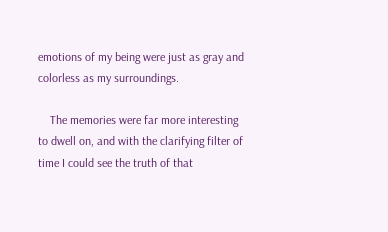emotions of my being were just as gray and colorless as my surroundings.

    The memories were far more interesting to dwell on, and with the clarifying filter of time I could see the truth of that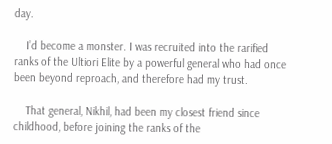day.

    I’d become a monster. I was recruited into the rarified ranks of the Ultiori Elite by a powerful general who had once been beyond reproach, and therefore had my trust.

    That general, Nikhil, had been my closest friend since childhood, before joining the ranks of the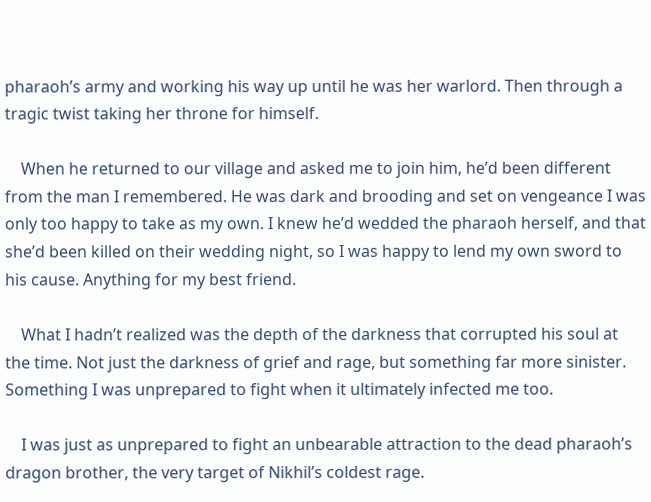pharaoh’s army and working his way up until he was her warlord. Then through a tragic twist taking her throne for himself.

    When he returned to our village and asked me to join him, he’d been different from the man I remembered. He was dark and brooding and set on vengeance I was only too happy to take as my own. I knew he’d wedded the pharaoh herself, and that she’d been killed on their wedding night, so I was happy to lend my own sword to his cause. Anything for my best friend.

    What I hadn’t realized was the depth of the darkness that corrupted his soul at the time. Not just the darkness of grief and rage, but something far more sinister. Something I was unprepared to fight when it ultimately infected me too.

    I was just as unprepared to fight an unbearable attraction to the dead pharaoh’s dragon brother, the very target of Nikhil’s coldest rage.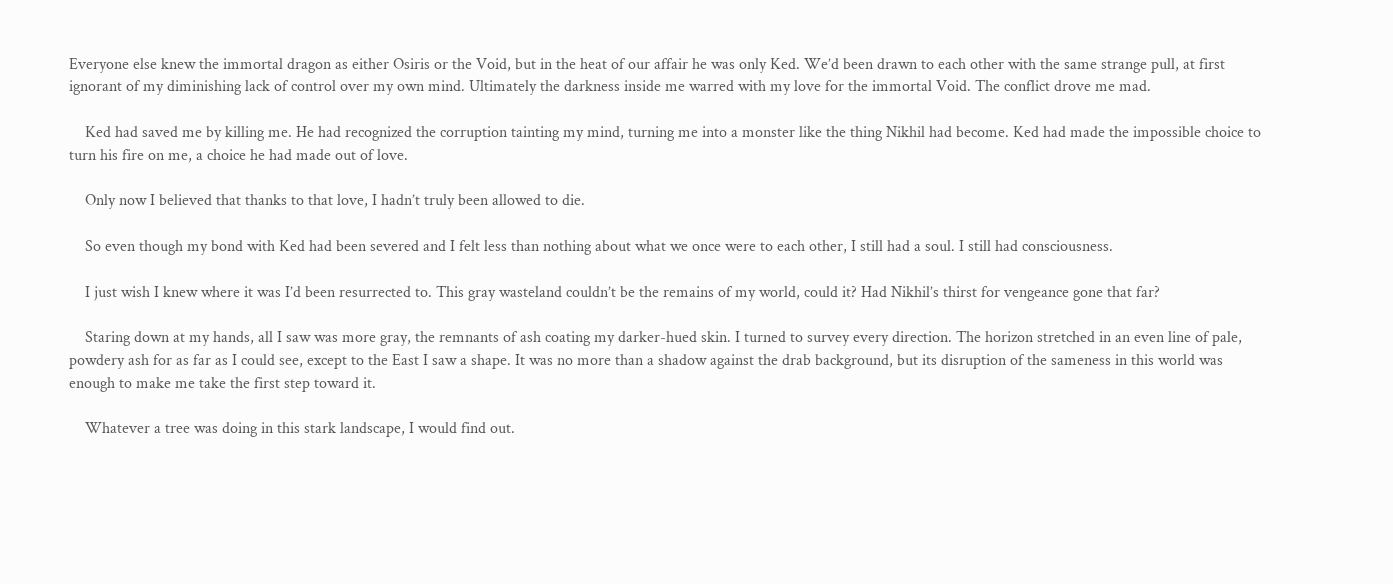Everyone else knew the immortal dragon as either Osiris or the Void, but in the heat of our affair he was only Ked. We’d been drawn to each other with the same strange pull, at first ignorant of my diminishing lack of control over my own mind. Ultimately the darkness inside me warred with my love for the immortal Void. The conflict drove me mad.

    Ked had saved me by killing me. He had recognized the corruption tainting my mind, turning me into a monster like the thing Nikhil had become. Ked had made the impossible choice to turn his fire on me, a choice he had made out of love.

    Only now I believed that thanks to that love, I hadn’t truly been allowed to die.

    So even though my bond with Ked had been severed and I felt less than nothing about what we once were to each other, I still had a soul. I still had consciousness.

    I just wish I knew where it was I’d been resurrected to. This gray wasteland couldn’t be the remains of my world, could it? Had Nikhil’s thirst for vengeance gone that far?

    Staring down at my hands, all I saw was more gray, the remnants of ash coating my darker-hued skin. I turned to survey every direction. The horizon stretched in an even line of pale, powdery ash for as far as I could see, except to the East I saw a shape. It was no more than a shadow against the drab background, but its disruption of the sameness in this world was enough to make me take the first step toward it.

    Whatever a tree was doing in this stark landscape, I would find out.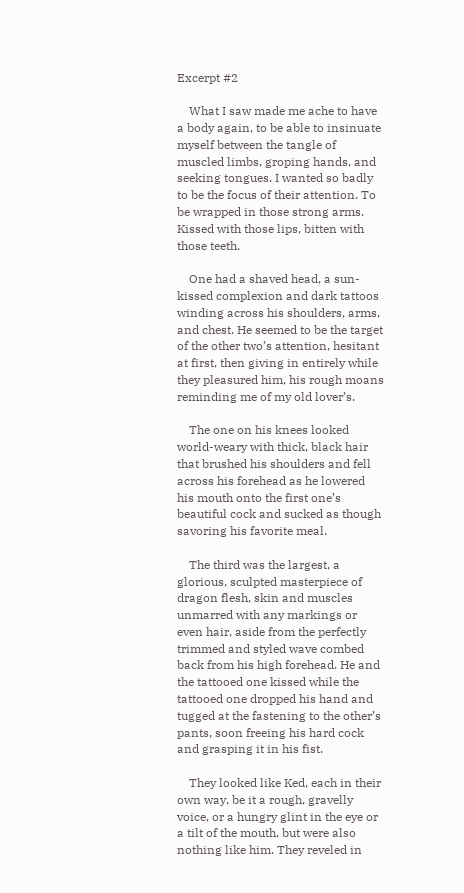Excerpt #2

    What I saw made me ache to have a body again, to be able to insinuate myself between the tangle of muscled limbs, groping hands, and seeking tongues. I wanted so badly to be the focus of their attention. To be wrapped in those strong arms. Kissed with those lips, bitten with those teeth.

    One had a shaved head, a sun-kissed complexion and dark tattoos winding across his shoulders, arms, and chest. He seemed to be the target of the other two’s attention, hesitant at first, then giving in entirely while they pleasured him, his rough moans reminding me of my old lover’s.

    The one on his knees looked world-weary with thick, black hair that brushed his shoulders and fell across his forehead as he lowered his mouth onto the first one’s beautiful cock and sucked as though savoring his favorite meal.

    The third was the largest, a glorious, sculpted masterpiece of dragon flesh, skin and muscles unmarred with any markings or even hair, aside from the perfectly trimmed and styled wave combed back from his high forehead. He and the tattooed one kissed while the tattooed one dropped his hand and tugged at the fastening to the other’s pants, soon freeing his hard cock and grasping it in his fist.

    They looked like Ked, each in their own way, be it a rough, gravelly voice, or a hungry glint in the eye or a tilt of the mouth, but were also nothing like him. They reveled in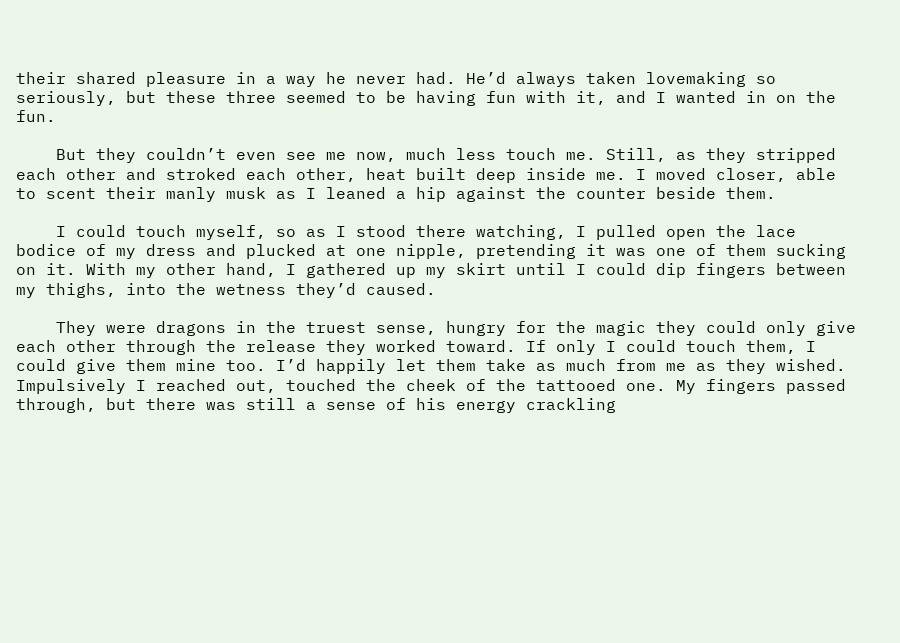their shared pleasure in a way he never had. He’d always taken lovemaking so seriously, but these three seemed to be having fun with it, and I wanted in on the fun.

    But they couldn’t even see me now, much less touch me. Still, as they stripped each other and stroked each other, heat built deep inside me. I moved closer, able to scent their manly musk as I leaned a hip against the counter beside them.

    I could touch myself, so as I stood there watching, I pulled open the lace bodice of my dress and plucked at one nipple, pretending it was one of them sucking on it. With my other hand, I gathered up my skirt until I could dip fingers between my thighs, into the wetness they’d caused.

    They were dragons in the truest sense, hungry for the magic they could only give each other through the release they worked toward. If only I could touch them, I could give them mine too. I’d happily let them take as much from me as they wished. Impulsively I reached out, touched the cheek of the tattooed one. My fingers passed through, but there was still a sense of his energy crackling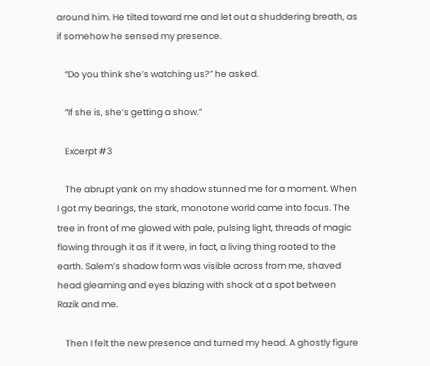around him. He tilted toward me and let out a shuddering breath, as if somehow he sensed my presence.

    “Do you think she’s watching us?” he asked.

    “If she is, she’s getting a show.”

    Excerpt #3

    The abrupt yank on my shadow stunned me for a moment. When I got my bearings, the stark, monotone world came into focus. The tree in front of me glowed with pale, pulsing light, threads of magic flowing through it as if it were, in fact, a living thing rooted to the earth. Salem’s shadow form was visible across from me, shaved head gleaming and eyes blazing with shock at a spot between Razik and me.

    Then I felt the new presence and turned my head. A ghostly figure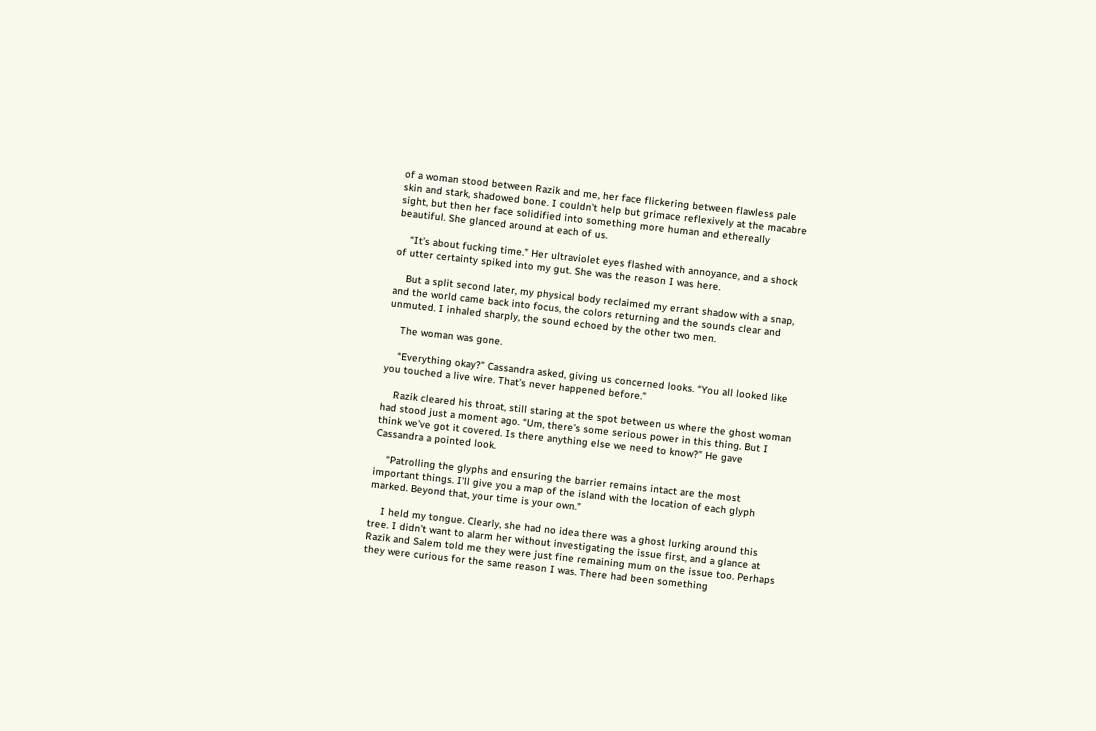of a woman stood between Razik and me, her face flickering between flawless pale skin and stark, shadowed bone. I couldn’t help but grimace reflexively at the macabre sight, but then her face solidified into something more human and ethereally beautiful. She glanced around at each of us.

    “It’s about fucking time.” Her ultraviolet eyes flashed with annoyance, and a shock of utter certainty spiked into my gut. She was the reason I was here.

    But a split second later, my physical body reclaimed my errant shadow with a snap, and the world came back into focus, the colors returning and the sounds clear and unmuted. I inhaled sharply, the sound echoed by the other two men.

    The woman was gone.

    “Everything okay?” Cassandra asked, giving us concerned looks. “You all looked like you touched a live wire. That’s never happened before.”

    Razik cleared his throat, still staring at the spot between us where the ghost woman had stood just a moment ago. “Um, there’s some serious power in this thing. But I think we’ve got it covered. Is there anything else we need to know?” He gave Cassandra a pointed look.

    “Patrolling the glyphs and ensuring the barrier remains intact are the most important things. I’ll give you a map of the island with the location of each glyph marked. Beyond that, your time is your own.”

    I held my tongue. Clearly, she had no idea there was a ghost lurking around this tree. I didn’t want to alarm her without investigating the issue first, and a glance at Razik and Salem told me they were just fine remaining mum on the issue too. Perhaps they were curious for the same reason I was. There had been something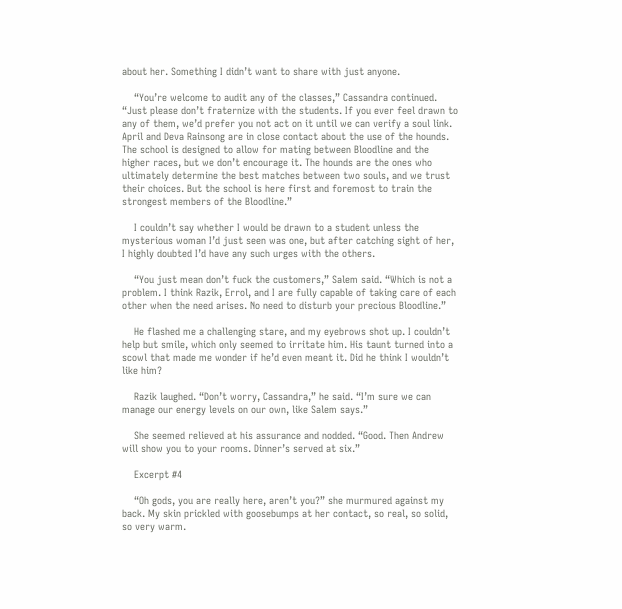about her. Something I didn’t want to share with just anyone.

    “You’re welcome to audit any of the classes,” Cassandra continued. “Just please don’t fraternize with the students. If you ever feel drawn to any of them, we’d prefer you not act on it until we can verify a soul link. April and Deva Rainsong are in close contact about the use of the hounds. The school is designed to allow for mating between Bloodline and the higher races, but we don’t encourage it. The hounds are the ones who ultimately determine the best matches between two souls, and we trust their choices. But the school is here first and foremost to train the strongest members of the Bloodline.”

    I couldn’t say whether I would be drawn to a student unless the mysterious woman I’d just seen was one, but after catching sight of her, I highly doubted I’d have any such urges with the others.

    “You just mean don’t fuck the customers,” Salem said. “Which is not a problem. I think Razik, Errol, and I are fully capable of taking care of each other when the need arises. No need to disturb your precious Bloodline.”

    He flashed me a challenging stare, and my eyebrows shot up. I couldn’t help but smile, which only seemed to irritate him. His taunt turned into a scowl that made me wonder if he’d even meant it. Did he think I wouldn’t like him?

    Razik laughed. “Don’t worry, Cassandra,” he said. “I’m sure we can manage our energy levels on our own, like Salem says.”

    She seemed relieved at his assurance and nodded. “Good. Then Andrew will show you to your rooms. Dinner’s served at six.”

    Excerpt #4

    “Oh gods, you are really here, aren’t you?” she murmured against my back. My skin prickled with goosebumps at her contact, so real, so solid, so very warm.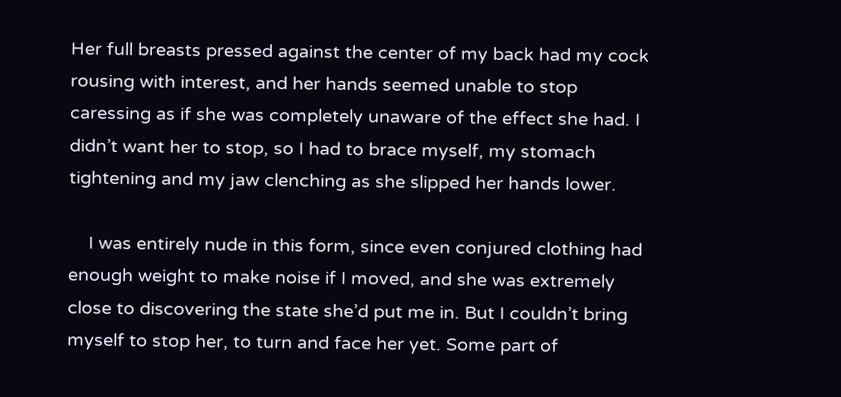Her full breasts pressed against the center of my back had my cock rousing with interest, and her hands seemed unable to stop caressing as if she was completely unaware of the effect she had. I didn’t want her to stop, so I had to brace myself, my stomach tightening and my jaw clenching as she slipped her hands lower.

    I was entirely nude in this form, since even conjured clothing had enough weight to make noise if I moved, and she was extremely close to discovering the state she’d put me in. But I couldn’t bring myself to stop her, to turn and face her yet. Some part of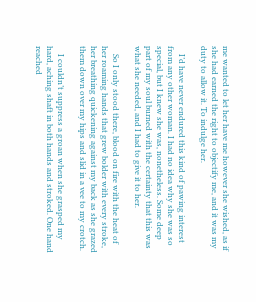me wanted to let her have me however she wished, as if she had earned the right to objectify me, and it was my duty to allow it. To indulge her.

    I’d have never endured this kind of pawing interest from any other woman. I had no idea why she was so special, but I knew she was, nonetheless. Some deep part of my soul burned with the certainty that this was what she needed, and I had to give it to her.

    So I only stood there, blood on fire with the heat of her roaming hands that grew bolder with every stroke, her breathing quickening against my back as she grazed them down over my hips and slid in a vee to my crotch.

    I couldn’t suppress a groan when she grasped my hard, aching shaft in both hands and stroked. One hand reached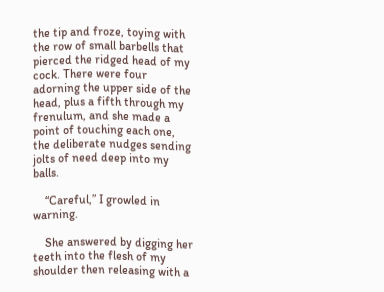the tip and froze, toying with the row of small barbells that pierced the ridged head of my cock. There were four adorning the upper side of the head, plus a fifth through my frenulum, and she made a point of touching each one, the deliberate nudges sending jolts of need deep into my balls.

    “Careful,” I growled in warning.

    She answered by digging her teeth into the flesh of my shoulder then releasing with a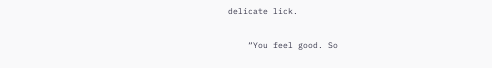delicate lick.

    “You feel good. So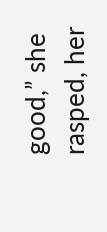good,” she rasped, her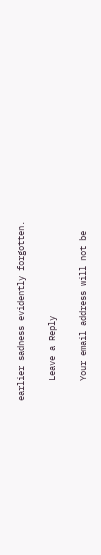earlier sadness evidently forgotten.

    Leave a Reply

    Your email address will not be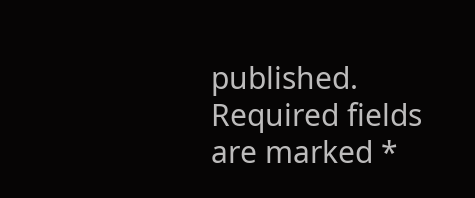published. Required fields are marked *